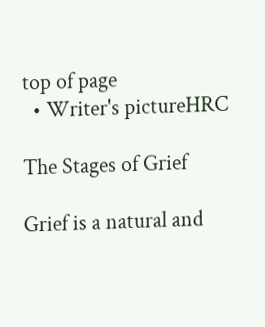top of page
  • Writer's pictureHRC

The Stages of Grief

Grief is a natural and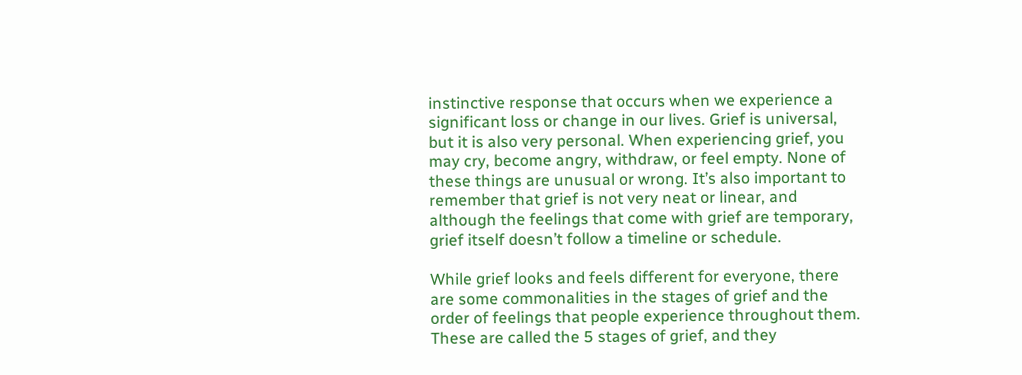instinctive response that occurs when we experience a significant loss or change in our lives. Grief is universal, but it is also very personal. When experiencing grief, you may cry, become angry, withdraw, or feel empty. None of these things are unusual or wrong. It’s also important to remember that grief is not very neat or linear, and although the feelings that come with grief are temporary, grief itself doesn’t follow a timeline or schedule.

While grief looks and feels different for everyone, there are some commonalities in the stages of grief and the order of feelings that people experience throughout them. These are called the 5 stages of grief, and they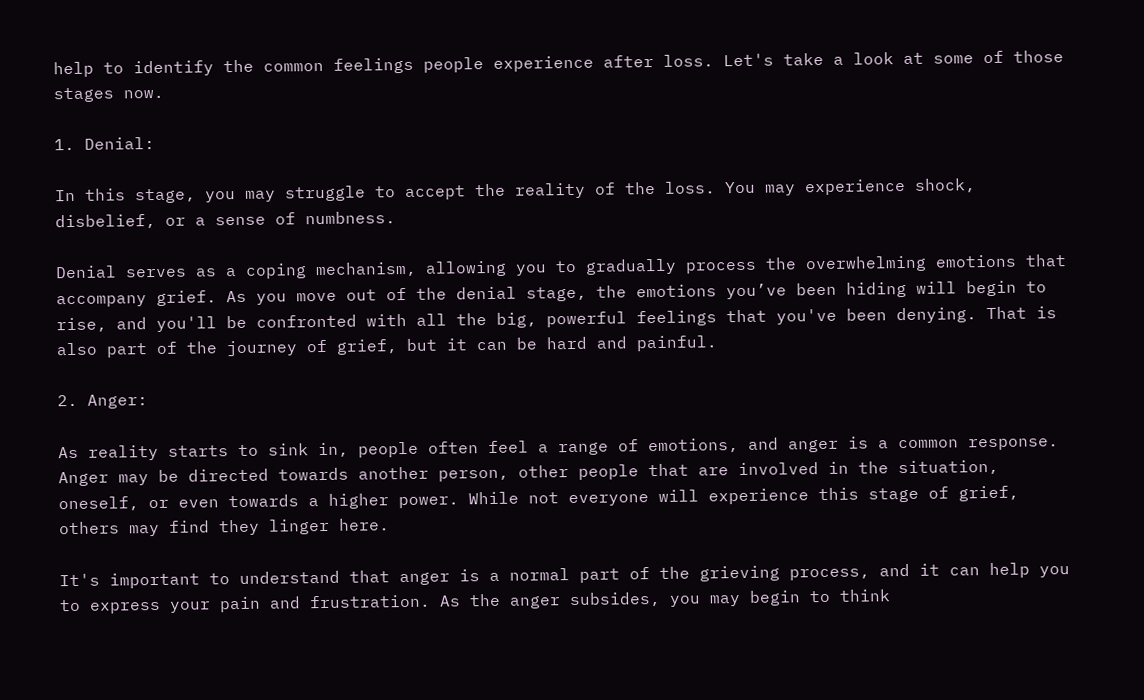help to identify the common feelings people experience after loss. Let's take a look at some of those stages now.

1. Denial:

In this stage, you may struggle to accept the reality of the loss. You may experience shock, disbelief, or a sense of numbness.

Denial serves as a coping mechanism, allowing you to gradually process the overwhelming emotions that accompany grief. As you move out of the denial stage, the emotions you’ve been hiding will begin to rise, and you'll be confronted with all the big, powerful feelings that you've been denying. That is also part of the journey of grief, but it can be hard and painful.

2. Anger:

As reality starts to sink in, people often feel a range of emotions, and anger is a common response. Anger may be directed towards another person, other people that are involved in the situation, oneself, or even towards a higher power. While not everyone will experience this stage of grief, others may find they linger here.

It's important to understand that anger is a normal part of the grieving process, and it can help you to express your pain and frustration. As the anger subsides, you may begin to think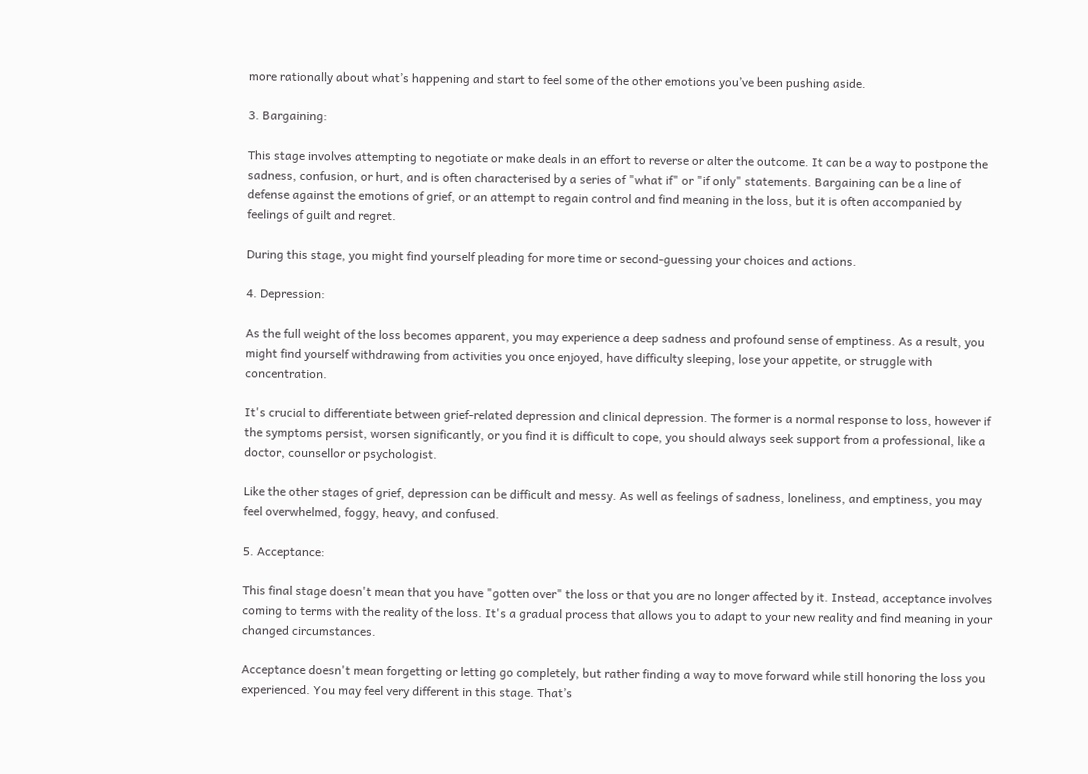more rationally about what’s happening and start to feel some of the other emotions you’ve been pushing aside.

3. Bargaining:

This stage involves attempting to negotiate or make deals in an effort to reverse or alter the outcome. It can be a way to postpone the sadness, confusion, or hurt, and is often characterised by a series of "what if" or "if only" statements. Bargaining can be a line of defense against the emotions of grief, or an attempt to regain control and find meaning in the loss, but it is often accompanied by feelings of guilt and regret.

During this stage, you might find yourself pleading for more time or second-guessing your choices and actions.

4. Depression:

As the full weight of the loss becomes apparent, you may experience a deep sadness and profound sense of emptiness. As a result, you might find yourself withdrawing from activities you once enjoyed, have difficulty sleeping, lose your appetite, or struggle with concentration.

It's crucial to differentiate between grief-related depression and clinical depression. The former is a normal response to loss, however if the symptoms persist, worsen significantly, or you find it is difficult to cope, you should always seek support from a professional, like a doctor, counsellor or psychologist.

Like the other stages of grief, depression can be difficult and messy. As well as feelings of sadness, loneliness, and emptiness, you may feel overwhelmed, foggy, heavy, and confused.

5. Acceptance:

This final stage doesn't mean that you have "gotten over" the loss or that you are no longer affected by it. Instead, acceptance involves coming to terms with the reality of the loss. It's a gradual process that allows you to adapt to your new reality and find meaning in your changed circumstances.

Acceptance doesn't mean forgetting or letting go completely, but rather finding a way to move forward while still honoring the loss you experienced. You may feel very different in this stage. That’s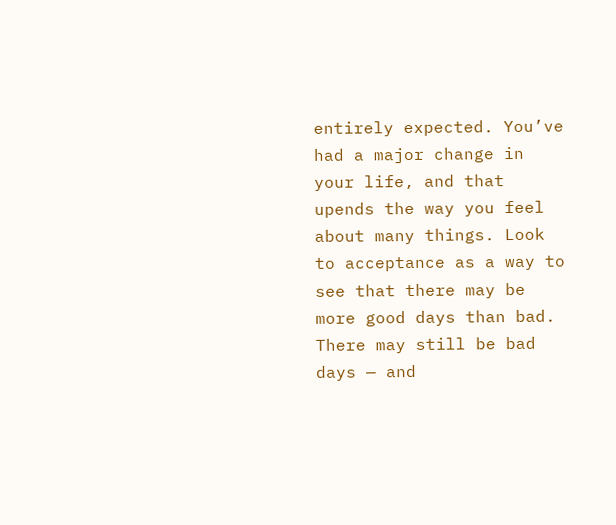entirely expected. You’ve had a major change in your life, and that upends the way you feel about many things. Look to acceptance as a way to see that there may be more good days than bad. There may still be bad days — and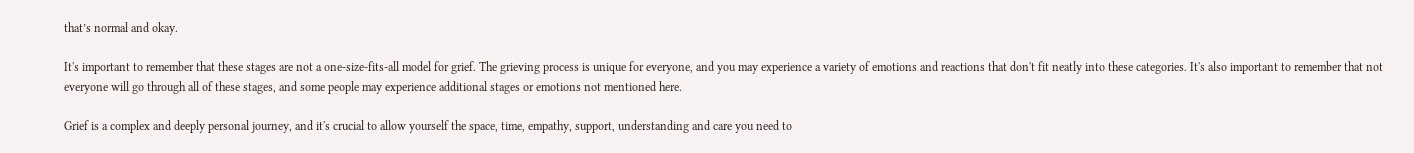that’s normal and okay.

It's important to remember that these stages are not a one-size-fits-all model for grief. The grieving process is unique for everyone, and you may experience a variety of emotions and reactions that don't fit neatly into these categories. It's also important to remember that not everyone will go through all of these stages, and some people may experience additional stages or emotions not mentioned here.

Grief is a complex and deeply personal journey, and it's crucial to allow yourself the space, time, empathy, support, understanding and care you need to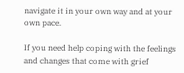navigate it in your own way and at your own pace.

If you need help coping with the feelings and changes that come with grief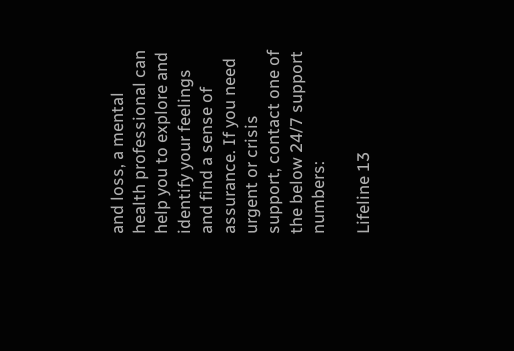and loss, a mental health professional can help you to explore and identify your feelings and find a sense of assurance. If you need urgent or crisis support, contact one of the below 24/7 support numbers:

Lifeline 13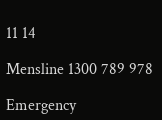11 14

Mensline 1300 789 978

Emergency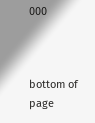000



bottom of page